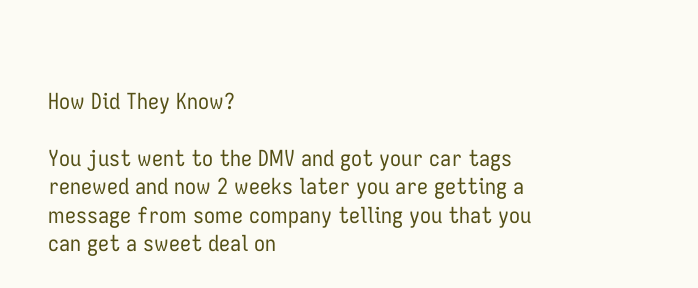How Did They Know?

You just went to the DMV and got your car tags renewed and now 2 weeks later you are getting a message from some company telling you that you can get a sweet deal on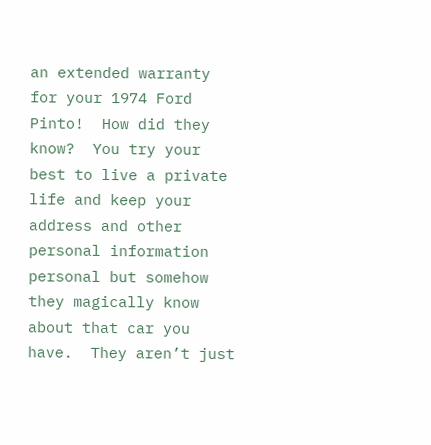an extended warranty for your 1974 Ford Pinto!  How did they know?  You try your best to live a private life and keep your address and other personal information personal but somehow they magically know about that car you have.  They aren’t just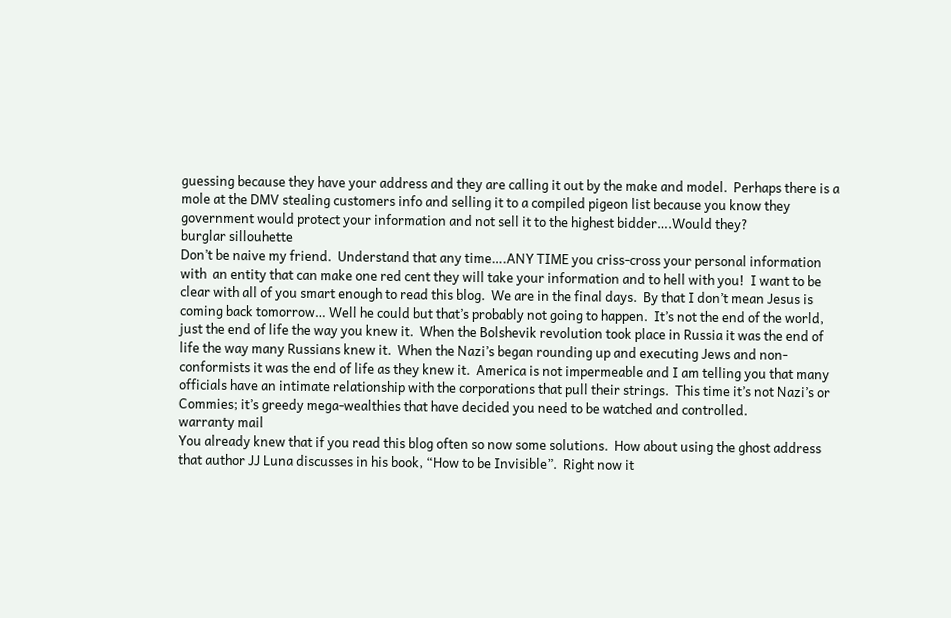guessing because they have your address and they are calling it out by the make and model.  Perhaps there is a mole at the DMV stealing customers info and selling it to a compiled pigeon list because you know they government would protect your information and not sell it to the highest bidder….Would they?
burglar sillouhette
Don’t be naive my friend.  Understand that any time….ANY TIME you criss-cross your personal information with  an entity that can make one red cent they will take your information and to hell with you!  I want to be clear with all of you smart enough to read this blog.  We are in the final days.  By that I don’t mean Jesus is coming back tomorrow… Well he could but that’s probably not going to happen.  It’s not the end of the world, just the end of life the way you knew it.  When the Bolshevik revolution took place in Russia it was the end of life the way many Russians knew it.  When the Nazi’s began rounding up and executing Jews and non-conformists it was the end of life as they knew it.  America is not impermeable and I am telling you that many officials have an intimate relationship with the corporations that pull their strings.  This time it’s not Nazi’s or Commies; it’s greedy mega-wealthies that have decided you need to be watched and controlled.
warranty mail
You already knew that if you read this blog often so now some solutions.  How about using the ghost address that author JJ Luna discusses in his book, “How to be Invisible”.  Right now it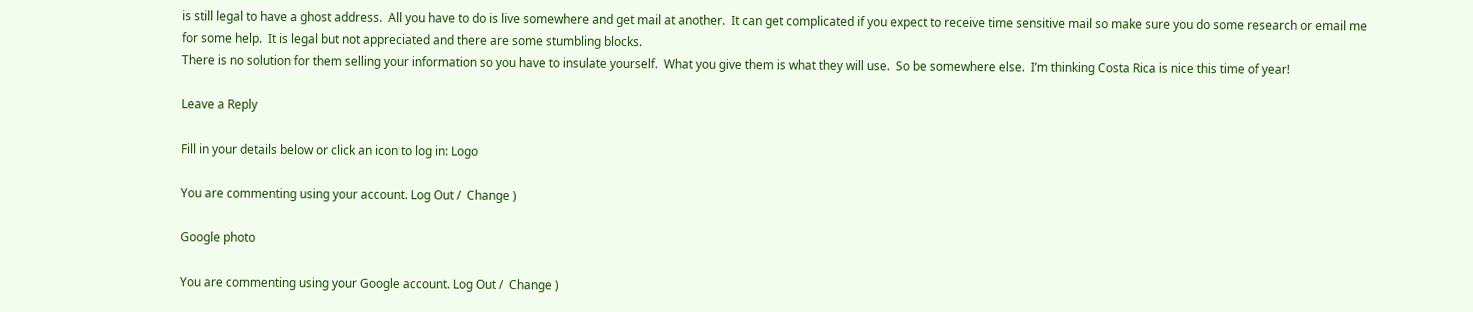is still legal to have a ghost address.  All you have to do is live somewhere and get mail at another.  It can get complicated if you expect to receive time sensitive mail so make sure you do some research or email me for some help.  It is legal but not appreciated and there are some stumbling blocks.
There is no solution for them selling your information so you have to insulate yourself.  What you give them is what they will use.  So be somewhere else.  I’m thinking Costa Rica is nice this time of year!

Leave a Reply

Fill in your details below or click an icon to log in: Logo

You are commenting using your account. Log Out /  Change )

Google photo

You are commenting using your Google account. Log Out /  Change )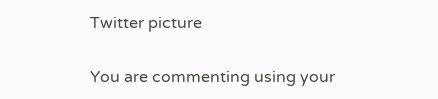Twitter picture

You are commenting using your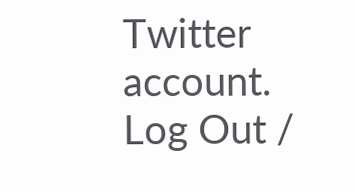Twitter account. Log Out /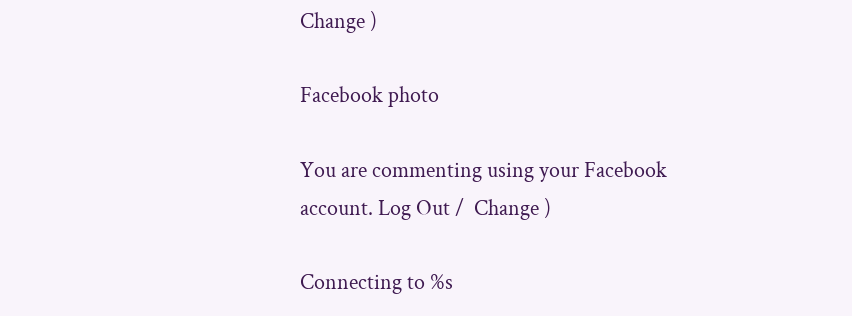Change )

Facebook photo

You are commenting using your Facebook account. Log Out /  Change )

Connecting to %s